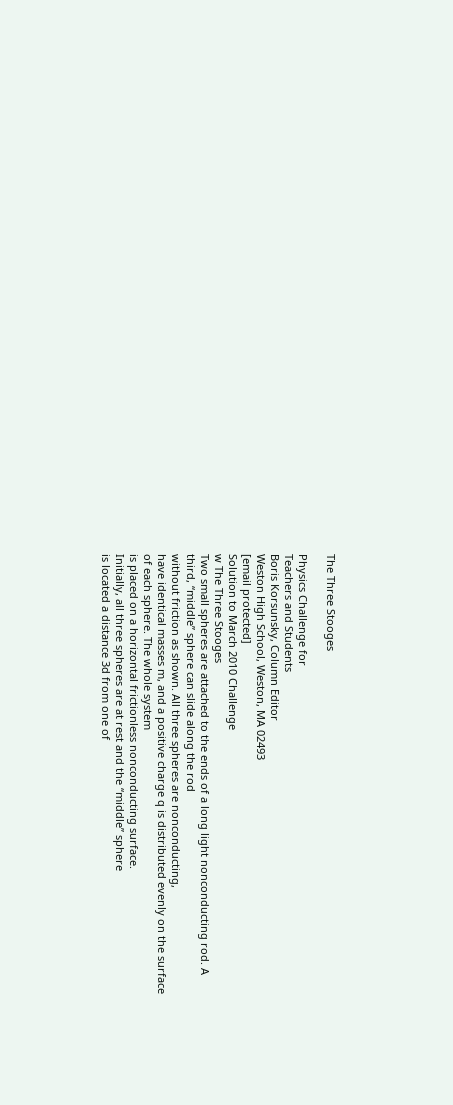The Three Stooges

Physics Challenge for
Teachers and Students
Boris Korsunsky, Column Editor
Weston High School, Weston, MA 02493
[email protected]
Solution to March 2010 Challenge
w The Three Stooges
Two small spheres are attached to the ends of a long light nonconducting rod. A third, “middle” sphere can slide along the rod
without friction as shown. All three spheres are nonconducting,
have identical masses m, and a positive charge q is distributed evenly on the surface of each sphere. The whole system
is placed on a horizontal frictionless nonconducting surface.
Initially, all three spheres are at rest and the “middle” sphere
is located a distance 3d from one of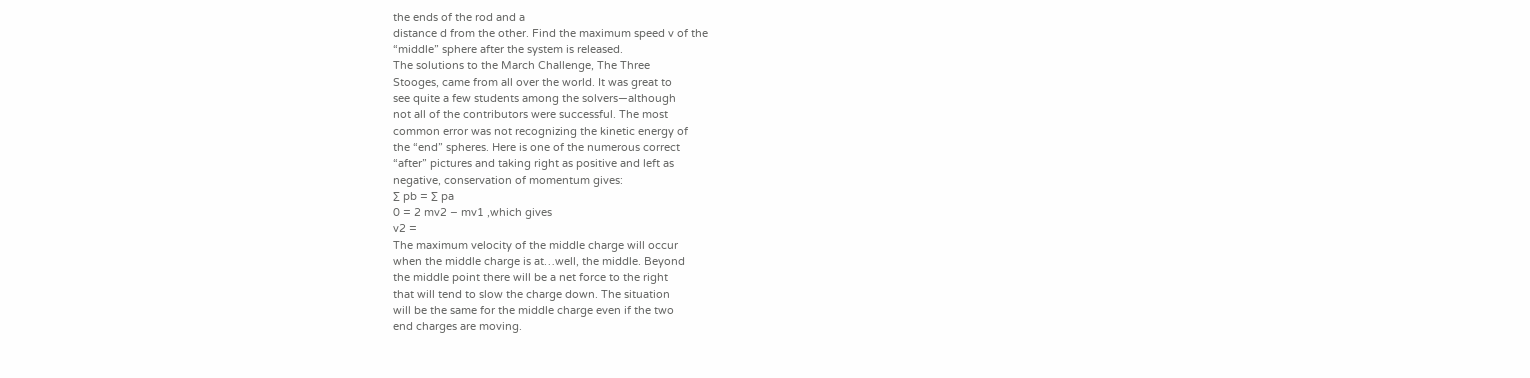the ends of the rod and a
distance d from the other. Find the maximum speed v of the
“middle” sphere after the system is released.
The solutions to the March Challenge, The Three
Stooges, came from all over the world. It was great to
see quite a few students among the solvers—although
not all of the contributors were successful. The most
common error was not recognizing the kinetic energy of
the “end” spheres. Here is one of the numerous correct
“after” pictures and taking right as positive and left as
negative, conservation of momentum gives:
∑ pb = ∑ pa
0 = 2 mv2 − mv1 ,which gives
v2 =
The maximum velocity of the middle charge will occur
when the middle charge is at…well, the middle. Beyond
the middle point there will be a net force to the right
that will tend to slow the charge down. The situation
will be the same for the middle charge even if the two
end charges are moving.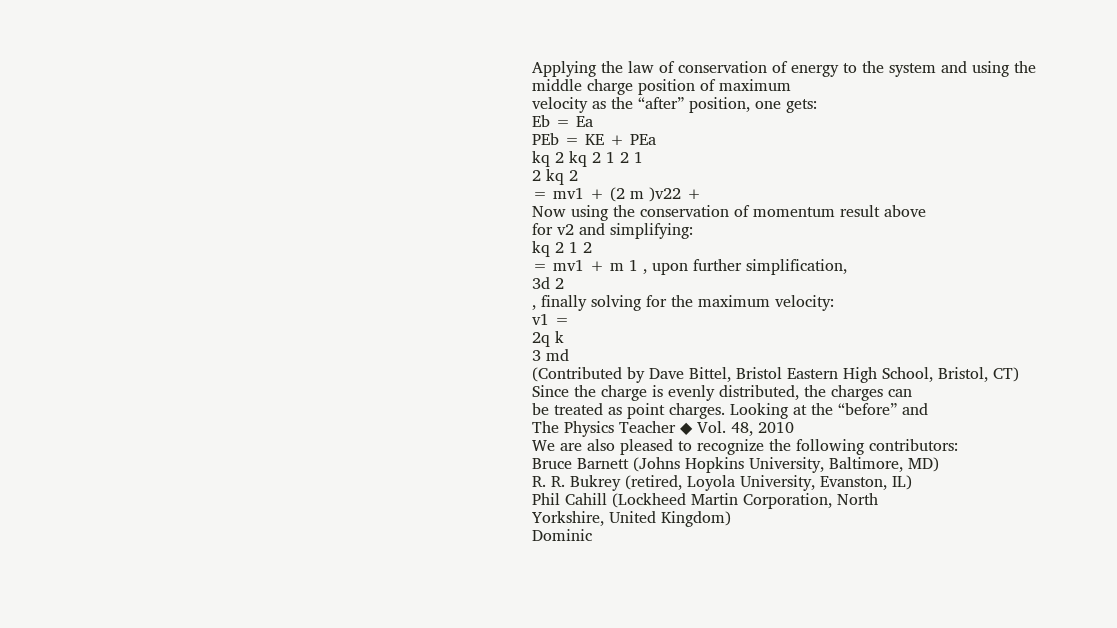Applying the law of conservation of energy to the system and using the middle charge position of maximum
velocity as the “after” position, one gets:
Eb = Ea
PEb = KE + PEa
kq 2 kq 2 1 2 1
2 kq 2
= mv1 + (2 m )v22 +
Now using the conservation of momentum result above
for v2 and simplifying:
kq 2 1 2
= mv1 + m 1 , upon further simplification,
3d 2
, finally solving for the maximum velocity:
v1 =
2q k
3 md
(Contributed by Dave Bittel, Bristol Eastern High School, Bristol, CT)
Since the charge is evenly distributed, the charges can
be treated as point charges. Looking at the “before” and
The Physics Teacher ◆ Vol. 48, 2010
We are also pleased to recognize the following contributors:
Bruce Barnett (Johns Hopkins University, Baltimore, MD)
R. R. Bukrey (retired, Loyola University, Evanston, IL)
Phil Cahill (Lockheed Martin Corporation, North
Yorkshire, United Kingdom)
Dominic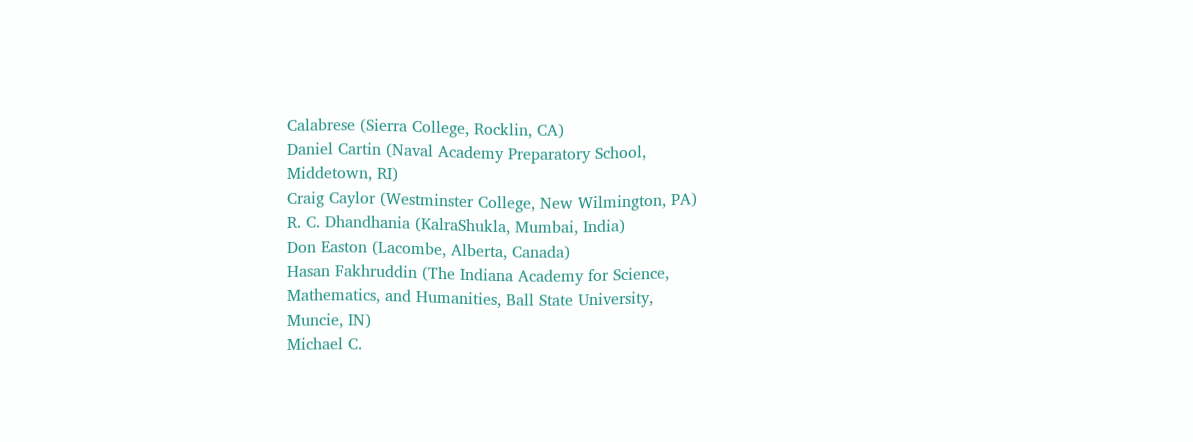Calabrese (Sierra College, Rocklin, CA)
Daniel Cartin (Naval Academy Preparatory School,
Middetown, RI)
Craig Caylor (Westminster College, New Wilmington, PA)
R. C. Dhandhania (KalraShukla, Mumbai, India)
Don Easton (Lacombe, Alberta, Canada)
Hasan Fakhruddin (The Indiana Academy for Science,
Mathematics, and Humanities, Ball State University,
Muncie, IN)
Michael C.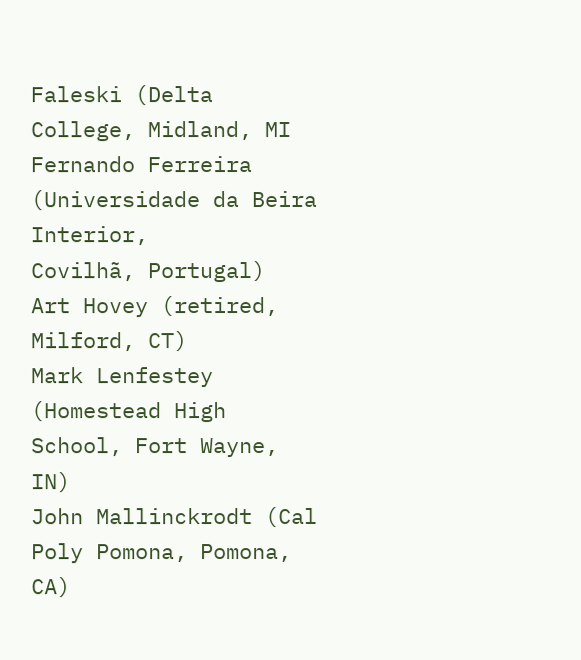Faleski (Delta College, Midland, MI
Fernando Ferreira (Universidade da Beira Interior,
Covilhã, Portugal)
Art Hovey (retired, Milford, CT)
Mark Lenfestey (Homestead High School, Fort Wayne, IN)
John Mallinckrodt (Cal Poly Pomona, Pomona, CA)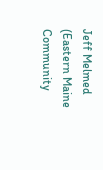Jeff Melmed (Eastern Maine Community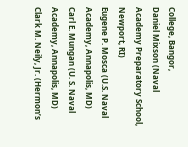College, Bangor,
Daniel Mixson (Naval Academy Preparatory School,
Newport, RI)
Eugene P. Mosca (U.S. Naval Academy, Annapolis, MD)
Carl E. Mungan (U. S. Naval Academy, Annapolis, MD)
Clark M. Neily, Jr. (Hermon’s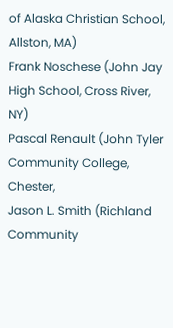of Alaska Christian School,
Allston, MA)
Frank Noschese (John Jay High School, Cross River, NY)
Pascal Renault (John Tyler Community College, Chester,
Jason L. Smith (Richland Community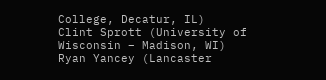College, Decatur, IL)
Clint Sprott (University of Wisconsin – Madison, WI)
Ryan Yancey (Lancaster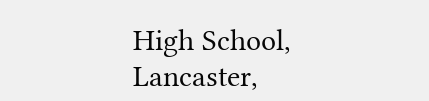High School, Lancaster,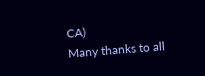CA)
Many thanks to all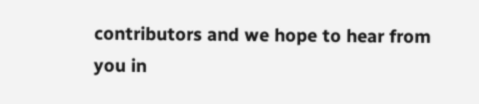contributors and we hope to hear from
you in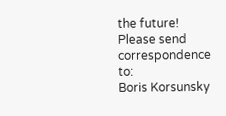the future!
Please send correspondence to:
Boris Korsunsky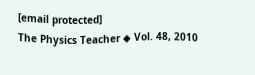[email protected]
The Physics Teacher ◆ Vol. 48, 2010